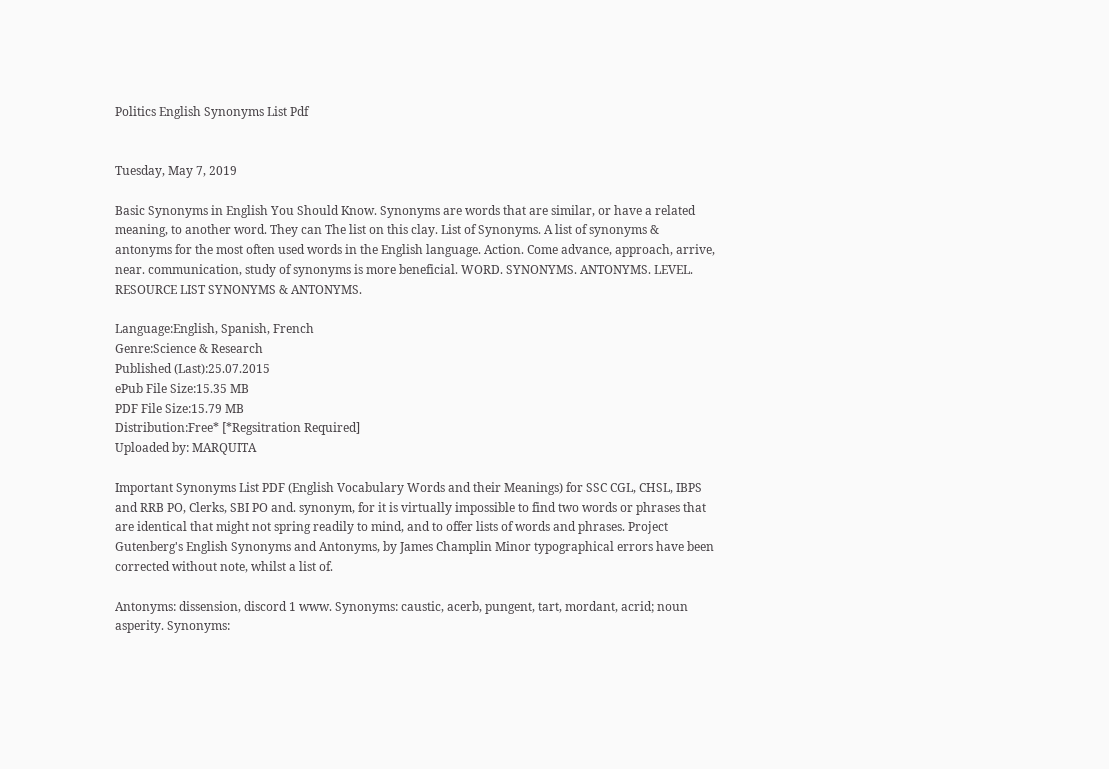Politics English Synonyms List Pdf


Tuesday, May 7, 2019

Basic Synonyms in English You Should Know. Synonyms are words that are similar, or have a related meaning, to another word. They can The list on this clay. List of Synonyms. A list of synonyms & antonyms for the most often used words in the English language. Action. Come advance, approach, arrive, near. communication, study of synonyms is more beneficial. WORD. SYNONYMS. ANTONYMS. LEVEL. RESOURCE LIST SYNONYMS & ANTONYMS.

Language:English, Spanish, French
Genre:Science & Research
Published (Last):25.07.2015
ePub File Size:15.35 MB
PDF File Size:15.79 MB
Distribution:Free* [*Regsitration Required]
Uploaded by: MARQUITA

Important Synonyms List PDF (English Vocabulary Words and their Meanings) for SSC CGL, CHSL, IBPS and RRB PO, Clerks, SBI PO and. synonym, for it is virtually impossible to find two words or phrases that are identical that might not spring readily to mind, and to offer lists of words and phrases. Project Gutenberg's English Synonyms and Antonyms, by James Champlin Minor typographical errors have been corrected without note, whilst a list of.

Antonyms: dissension, discord 1 www. Synonyms: caustic, acerb, pungent, tart, mordant, acrid; noun asperity. Synonyms: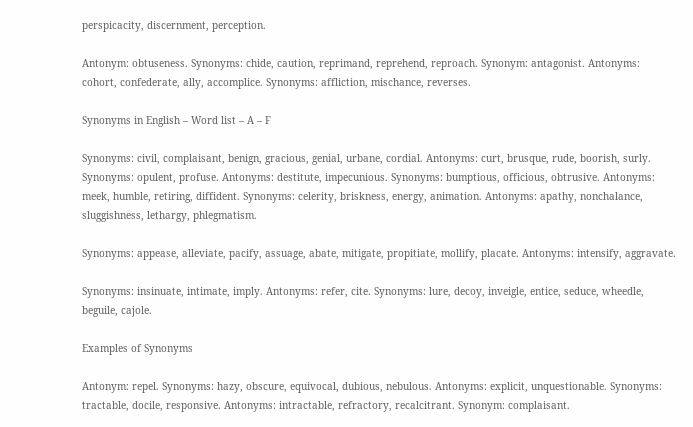perspicacity, discernment, perception.

Antonym: obtuseness. Synonyms: chide, caution, reprimand, reprehend, reproach. Synonym: antagonist. Antonyms: cohort, confederate, ally, accomplice. Synonyms: affliction, mischance, reverses.

Synonyms in English – Word list – A – F

Synonyms: civil, complaisant, benign, gracious, genial, urbane, cordial. Antonyms: curt, brusque, rude, boorish, surly. Synonyms: opulent, profuse. Antonyms: destitute, impecunious. Synonyms: bumptious, officious, obtrusive. Antonyms: meek, humble, retiring, diffident. Synonyms: celerity, briskness, energy, animation. Antonyms: apathy, nonchalance, sluggishness, lethargy, phlegmatism.

Synonyms: appease, alleviate, pacify, assuage, abate, mitigate, propitiate, mollify, placate. Antonyms: intensify, aggravate.

Synonyms: insinuate, intimate, imply. Antonyms: refer, cite. Synonyms: lure, decoy, inveigle, entice, seduce, wheedle, beguile, cajole.

Examples of Synonyms

Antonym: repel. Synonyms: hazy, obscure, equivocal, dubious, nebulous. Antonyms: explicit, unquestionable. Synonyms: tractable, docile, responsive. Antonyms: intractable, refractory, recalcitrant. Synonym: complaisant.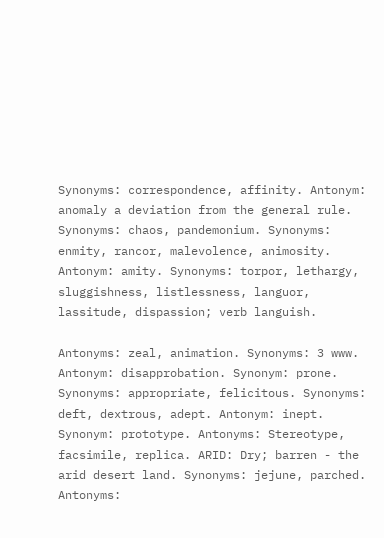Synonyms: correspondence, affinity. Antonym: anomaly a deviation from the general rule. Synonyms: chaos, pandemonium. Synonyms: enmity, rancor, malevolence, animosity. Antonym: amity. Synonyms: torpor, lethargy, sluggishness, listlessness, languor, lassitude, dispassion; verb languish.

Antonyms: zeal, animation. Synonyms: 3 www. Antonym: disapprobation. Synonym: prone. Synonyms: appropriate, felicitous. Synonyms: deft, dextrous, adept. Antonym: inept. Synonym: prototype. Antonyms: Stereotype, facsimile, replica. ARID: Dry; barren - the arid desert land. Synonyms: jejune, parched. Antonyms: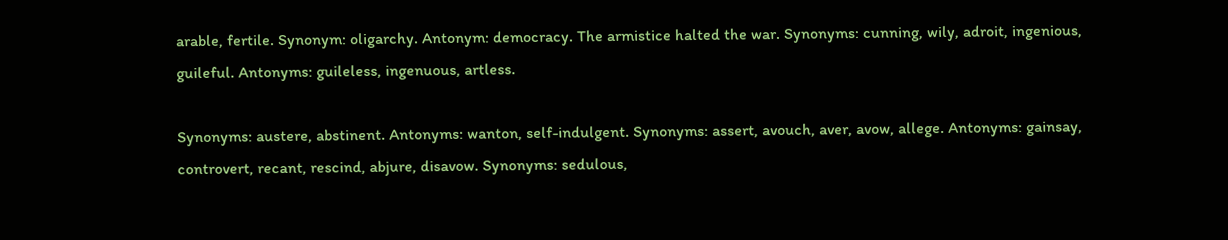arable, fertile. Synonym: oligarchy. Antonym: democracy. The armistice halted the war. Synonyms: cunning, wily, adroit, ingenious, guileful. Antonyms: guileless, ingenuous, artless.

Synonyms: austere, abstinent. Antonyms: wanton, self-indulgent. Synonyms: assert, avouch, aver, avow, allege. Antonyms: gainsay, controvert, recant, rescind, abjure, disavow. Synonyms: sedulous,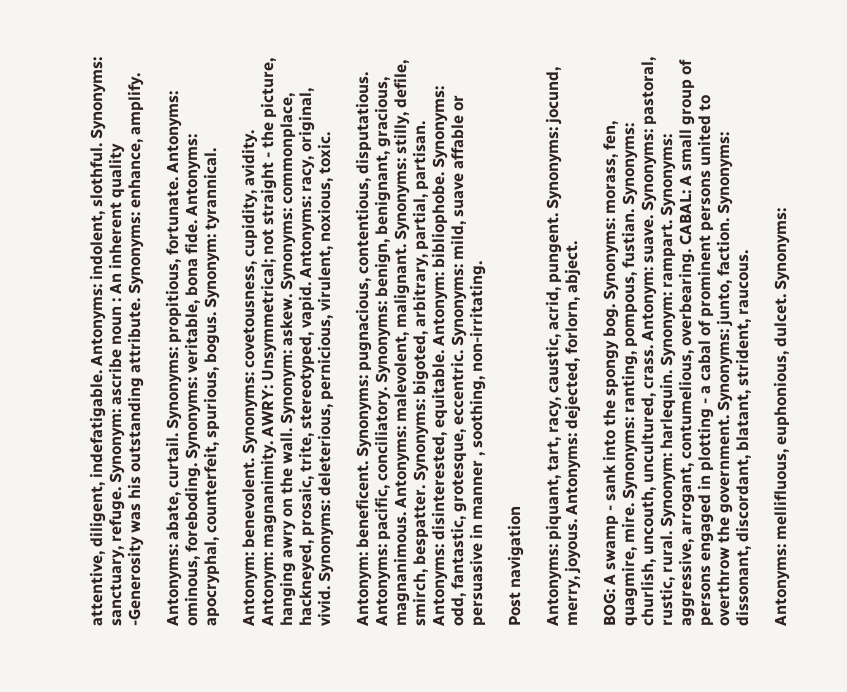attentive, diligent, indefatigable. Antonyms: indolent, slothful. Synonyms: sanctuary, refuge. Synonym: ascribe noun : An inherent quality -Generosity was his outstanding attribute. Synonyms: enhance, amplify.

Antonyms: abate, curtail. Synonyms: propitious, fortunate. Antonyms: ominous, foreboding. Synonyms: veritable, bona fide. Antonyms: apocryphal, counterfeit, spurious, bogus. Synonym: tyrannical.

Antonym: benevolent. Synonyms: covetousness, cupidity, avidity. Antonym: magnanimity. AWRY: Unsymmetrical; not straight - the picture, hanging awry on the wall. Synonym: askew. Synonyms: commonplace, hackneyed, prosaic, trite, stereotyped, vapid. Antonyms: racy, original, vivid. Synonyms: deleterious, pernicious, virulent, noxious, toxic.

Antonym: beneficent. Synonyms: pugnacious, contentious, disputatious. Antonyms: pacific, conciliatory. Synonyms: benign, benignant, gracious, magnanimous. Antonyms: malevolent, malignant. Synonyms: stilly, defile, smirch, bespatter. Synonyms: bigoted, arbitrary, partial, partisan. Antonyms: disinterested, equitable. Antonym: bibliophobe. Synonyms: odd, fantastic, grotesque, eccentric. Synonyms: mild, suave affable or persuasive in manner , soothing, non-irritating.

Post navigation

Antonyms: piquant, tart, racy, caustic, acrid, pungent. Synonyms: jocund, merry, joyous. Antonyms: dejected, forlorn, abject.

BOG: A swamp - sank into the spongy bog. Synonyms: morass, fen, quagmire, mire. Synonyms: ranting, pompous, fustian. Synonyms: churlish, uncouth, uncultured, crass. Antonym: suave. Synonyms: pastoral, rustic, rural. Synonym: harlequin. Synonym: rampart. Synonyms: aggressive, arrogant, contumelious, overbearing. CABAL: A small group of persons engaged in plotting - a cabal of prominent persons united to overthrow the government. Synonyms: junto, faction. Synonyms: dissonant, discordant, blatant, strident, raucous.

Antonyms: mellifluous, euphonious, dulcet. Synonyms: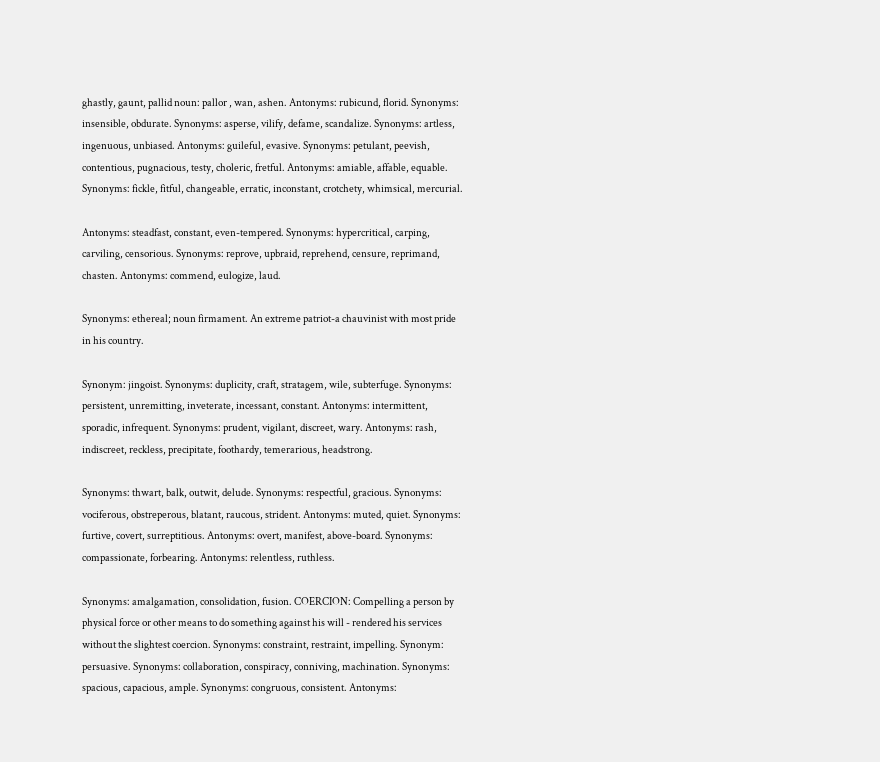ghastly, gaunt, pallid noun: pallor , wan, ashen. Antonyms: rubicund, florid. Synonyms: insensible, obdurate. Synonyms: asperse, vilify, defame, scandalize. Synonyms: artless, ingenuous, unbiased. Antonyms: guileful, evasive. Synonyms: petulant, peevish, contentious, pugnacious, testy, choleric, fretful. Antonyms: amiable, affable, equable. Synonyms: fickle, fitful, changeable, erratic, inconstant, crotchety, whimsical, mercurial.

Antonyms: steadfast, constant, even-tempered. Synonyms: hypercritical, carping, carviling, censorious. Synonyms: reprove, upbraid, reprehend, censure, reprimand, chasten. Antonyms: commend, eulogize, laud.

Synonyms: ethereal; noun firmament. An extreme patriot-a chauvinist with most pride in his country.

Synonym: jingoist. Synonyms: duplicity, craft, stratagem, wile, subterfuge. Synonyms: persistent, unremitting, inveterate, incessant, constant. Antonyms: intermittent, sporadic, infrequent. Synonyms: prudent, vigilant, discreet, wary. Antonyms: rash, indiscreet, reckless, precipitate, foothardy, temerarious, headstrong.

Synonyms: thwart, balk, outwit, delude. Synonyms: respectful, gracious. Synonyms: vociferous, obstreperous, blatant, raucous, strident. Antonyms: muted, quiet. Synonyms: furtive, covert, surreptitious. Antonyms: overt, manifest, above-board. Synonyms: compassionate, forbearing. Antonyms: relentless, ruthless.

Synonyms: amalgamation, consolidation, fusion. COERCION: Compelling a person by physical force or other means to do something against his will - rendered his services without the slightest coercion. Synonyms: constraint, restraint, impelling. Synonym: persuasive. Synonyms: collaboration, conspiracy, conniving, machination. Synonyms: spacious, capacious, ample. Synonyms: congruous, consistent. Antonyms: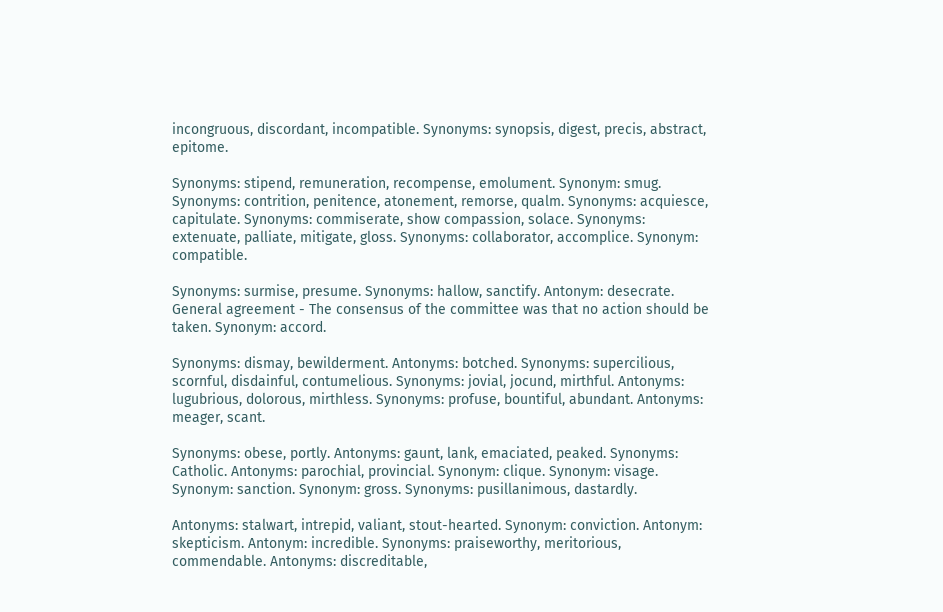incongruous, discordant, incompatible. Synonyms: synopsis, digest, precis, abstract, epitome.

Synonyms: stipend, remuneration, recompense, emolument. Synonym: smug. Synonyms: contrition, penitence, atonement, remorse, qualm. Synonyms: acquiesce, capitulate. Synonyms: commiserate, show compassion, solace. Synonyms: extenuate, palliate, mitigate, gloss. Synonyms: collaborator, accomplice. Synonym: compatible.

Synonyms: surmise, presume. Synonyms: hallow, sanctify. Antonym: desecrate. General agreement - The consensus of the committee was that no action should be taken. Synonym: accord.

Synonyms: dismay, bewilderment. Antonyms: botched. Synonyms: supercilious, scornful, disdainful, contumelious. Synonyms: jovial, jocund, mirthful. Antonyms: lugubrious, dolorous, mirthless. Synonyms: profuse, bountiful, abundant. Antonyms: meager, scant.

Synonyms: obese, portly. Antonyms: gaunt, lank, emaciated, peaked. Synonyms: Catholic. Antonyms: parochial, provincial. Synonym: clique. Synonym: visage. Synonym: sanction. Synonym: gross. Synonyms: pusillanimous, dastardly.

Antonyms: stalwart, intrepid, valiant, stout-hearted. Synonym: conviction. Antonym: skepticism. Antonym: incredible. Synonyms: praiseworthy, meritorious, commendable. Antonyms: discreditable,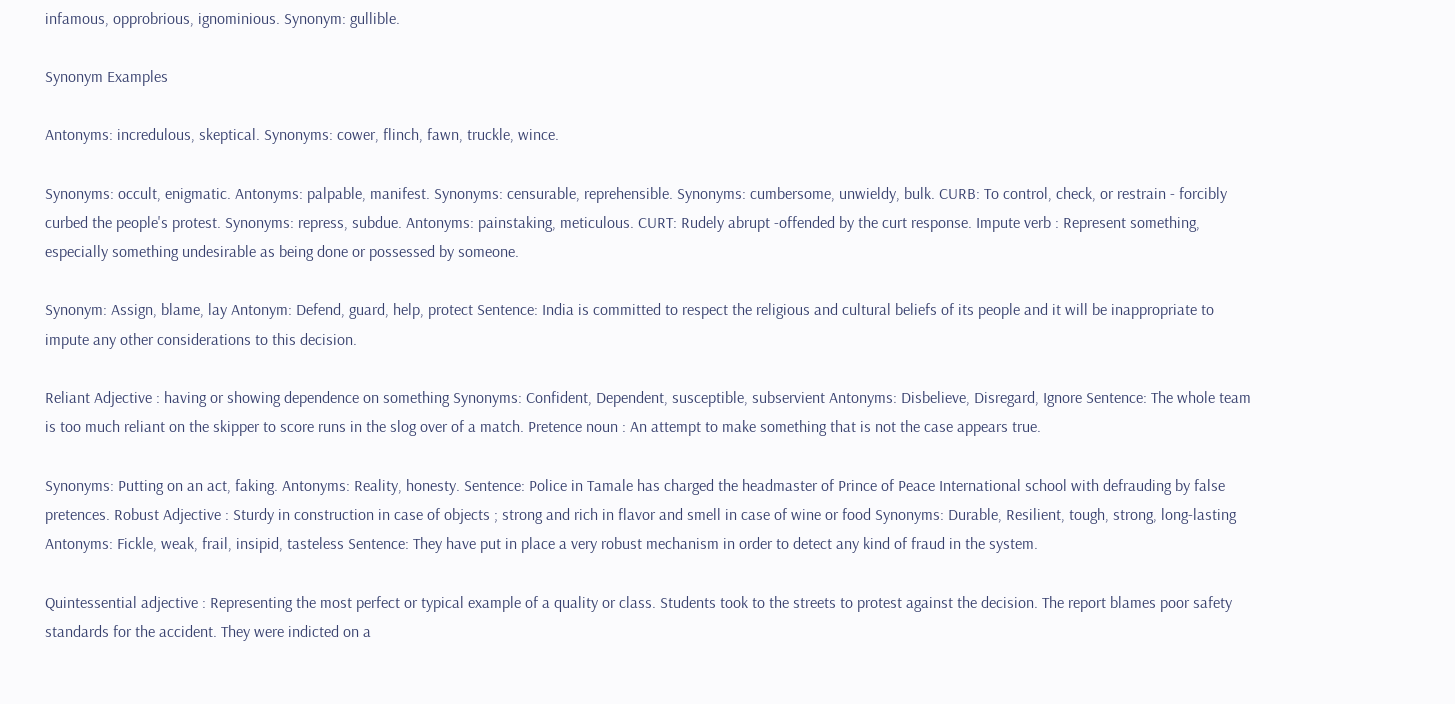infamous, opprobrious, ignominious. Synonym: gullible.

Synonym Examples

Antonyms: incredulous, skeptical. Synonyms: cower, flinch, fawn, truckle, wince.

Synonyms: occult, enigmatic. Antonyms: palpable, manifest. Synonyms: censurable, reprehensible. Synonyms: cumbersome, unwieldy, bulk. CURB: To control, check, or restrain - forcibly curbed the people's protest. Synonyms: repress, subdue. Antonyms: painstaking, meticulous. CURT: Rudely abrupt -offended by the curt response. Impute verb : Represent something, especially something undesirable as being done or possessed by someone.

Synonym: Assign, blame, lay Antonym: Defend, guard, help, protect Sentence: India is committed to respect the religious and cultural beliefs of its people and it will be inappropriate to impute any other considerations to this decision.

Reliant Adjective : having or showing dependence on something Synonyms: Confident, Dependent, susceptible, subservient Antonyms: Disbelieve, Disregard, Ignore Sentence: The whole team is too much reliant on the skipper to score runs in the slog over of a match. Pretence noun : An attempt to make something that is not the case appears true.

Synonyms: Putting on an act, faking. Antonyms: Reality, honesty. Sentence: Police in Tamale has charged the headmaster of Prince of Peace International school with defrauding by false pretences. Robust Adjective : Sturdy in construction in case of objects ; strong and rich in flavor and smell in case of wine or food Synonyms: Durable, Resilient, tough, strong, long-lasting Antonyms: Fickle, weak, frail, insipid, tasteless Sentence: They have put in place a very robust mechanism in order to detect any kind of fraud in the system.

Quintessential adjective : Representing the most perfect or typical example of a quality or class. Students took to the streets to protest against the decision. The report blames poor safety standards for the accident. They were indicted on a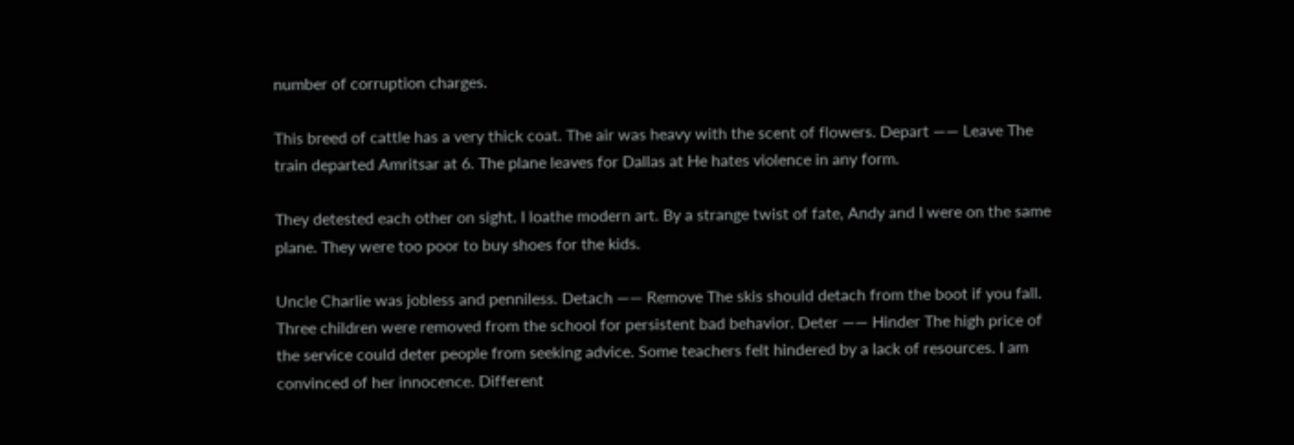number of corruption charges.

This breed of cattle has a very thick coat. The air was heavy with the scent of flowers. Depart —— Leave The train departed Amritsar at 6. The plane leaves for Dallas at He hates violence in any form.

They detested each other on sight. I loathe modern art. By a strange twist of fate, Andy and I were on the same plane. They were too poor to buy shoes for the kids.

Uncle Charlie was jobless and penniless. Detach —— Remove The skis should detach from the boot if you fall. Three children were removed from the school for persistent bad behavior. Deter —— Hinder The high price of the service could deter people from seeking advice. Some teachers felt hindered by a lack of resources. I am convinced of her innocence. Different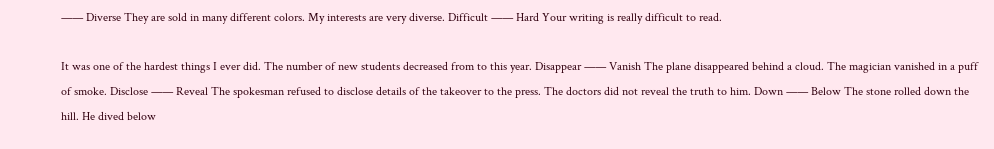—— Diverse They are sold in many different colors. My interests are very diverse. Difficult —— Hard Your writing is really difficult to read.

It was one of the hardest things I ever did. The number of new students decreased from to this year. Disappear —— Vanish The plane disappeared behind a cloud. The magician vanished in a puff of smoke. Disclose —— Reveal The spokesman refused to disclose details of the takeover to the press. The doctors did not reveal the truth to him. Down —— Below The stone rolled down the hill. He dived below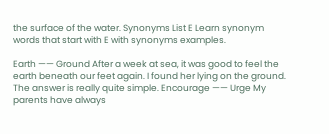the surface of the water. Synonyms List E Learn synonym words that start with E with synonyms examples.

Earth —— Ground After a week at sea, it was good to feel the earth beneath our feet again. I found her lying on the ground. The answer is really quite simple. Encourage —— Urge My parents have always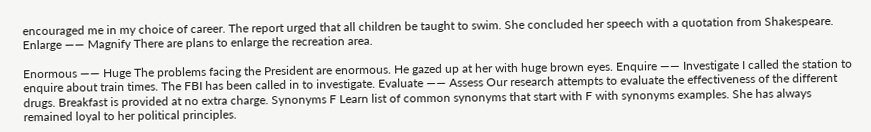encouraged me in my choice of career. The report urged that all children be taught to swim. She concluded her speech with a quotation from Shakespeare. Enlarge —— Magnify There are plans to enlarge the recreation area.

Enormous —— Huge The problems facing the President are enormous. He gazed up at her with huge brown eyes. Enquire —— Investigate I called the station to enquire about train times. The FBI has been called in to investigate. Evaluate —— Assess Our research attempts to evaluate the effectiveness of the different drugs. Breakfast is provided at no extra charge. Synonyms F Learn list of common synonyms that start with F with synonyms examples. She has always remained loyal to her political principles.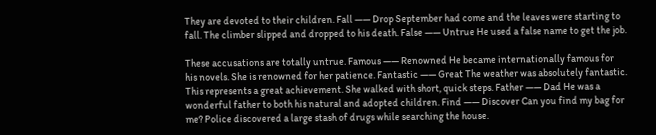They are devoted to their children. Fall —— Drop September had come and the leaves were starting to fall. The climber slipped and dropped to his death. False —— Untrue He used a false name to get the job.

These accusations are totally untrue. Famous —— Renowned He became internationally famous for his novels. She is renowned for her patience. Fantastic —— Great The weather was absolutely fantastic. This represents a great achievement. She walked with short, quick steps. Father —— Dad He was a wonderful father to both his natural and adopted children. Find —— Discover Can you find my bag for me? Police discovered a large stash of drugs while searching the house.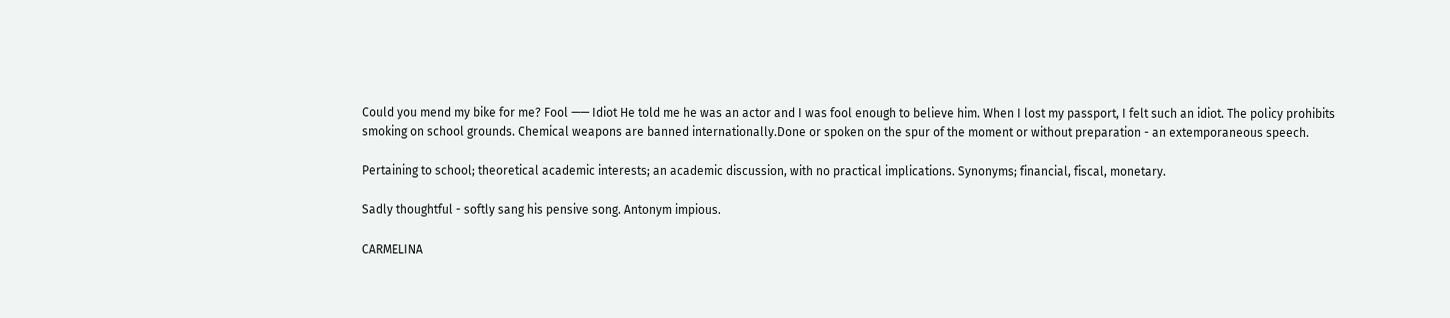Could you mend my bike for me? Fool —— Idiot He told me he was an actor and I was fool enough to believe him. When I lost my passport, I felt such an idiot. The policy prohibits smoking on school grounds. Chemical weapons are banned internationally.Done or spoken on the spur of the moment or without preparation - an extemporaneous speech.

Pertaining to school; theoretical academic interests; an academic discussion, with no practical implications. Synonyms; financial, fiscal, monetary.

Sadly thoughtful - softly sang his pensive song. Antonym impious.

CARMELINA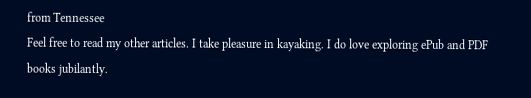from Tennessee
Feel free to read my other articles. I take pleasure in kayaking. I do love exploring ePub and PDF books jubilantly.